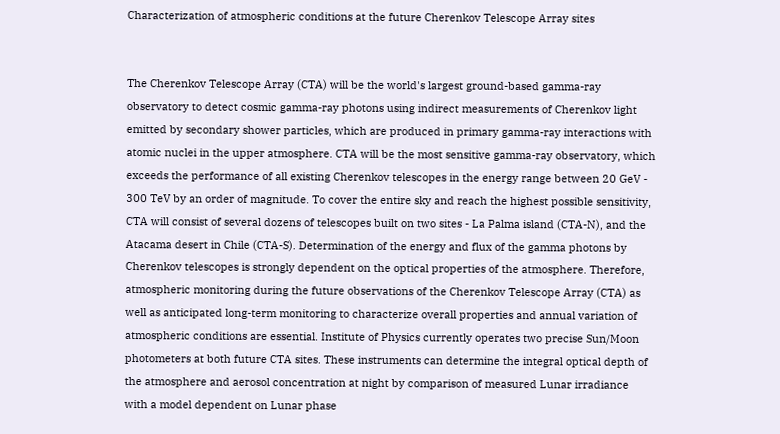Characterization of atmospheric conditions at the future Cherenkov Telescope Array sites


The Cherenkov Telescope Array (CTA) will be the world's largest ground-based gamma-ray observatory to detect cosmic gamma-ray photons using indirect measurements of Cherenkov light emitted by secondary shower particles, which are produced in primary gamma-ray interactions with atomic nuclei in the upper atmosphere. CTA will be the most sensitive gamma-ray observatory, which exceeds the performance of all existing Cherenkov telescopes in the energy range between 20 GeV - 300 TeV by an order of magnitude. To cover the entire sky and reach the highest possible sensitivity, CTA will consist of several dozens of telescopes built on two sites - La Palma island (CTA-N), and the Atacama desert in Chile (CTA-S). Determination of the energy and flux of the gamma photons by Cherenkov telescopes is strongly dependent on the optical properties of the atmosphere. Therefore, atmospheric monitoring during the future observations of the Cherenkov Telescope Array (CTA) as well as anticipated long-term monitoring to characterize overall properties and annual variation of atmospheric conditions are essential. Institute of Physics currently operates two precise Sun/Moon photometers at both future CTA sites. These instruments can determine the integral optical depth of the atmosphere and aerosol concentration at night by comparison of measured Lunar irradiance with a model dependent on Lunar phase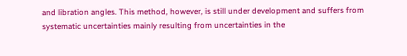and libration angles. This method, however, is still under development and suffers from systematic uncertainties mainly resulting from uncertainties in the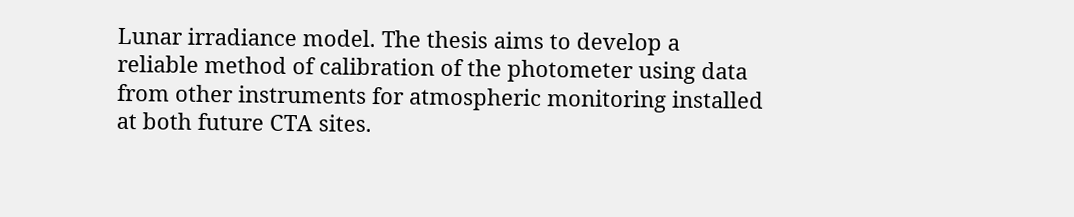Lunar irradiance model. The thesis aims to develop a reliable method of calibration of the photometer using data from other instruments for atmospheric monitoring installed at both future CTA sites.